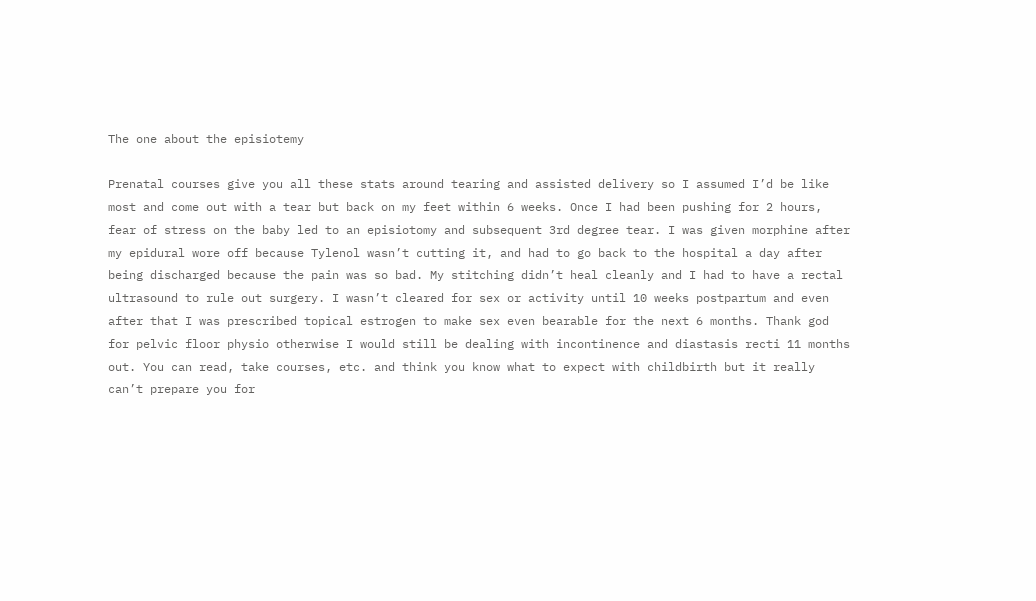The one about the episiotemy

Prenatal courses give you all these stats around tearing and assisted delivery so I assumed I’d be like most and come out with a tear but back on my feet within 6 weeks. Once I had been pushing for 2 hours, fear of stress on the baby led to an episiotomy and subsequent 3rd degree tear. I was given morphine after my epidural wore off because Tylenol wasn’t cutting it, and had to go back to the hospital a day after being discharged because the pain was so bad. My stitching didn’t heal cleanly and I had to have a rectal ultrasound to rule out surgery. I wasn’t cleared for sex or activity until 10 weeks postpartum and even after that I was prescribed topical estrogen to make sex even bearable for the next 6 months. Thank god for pelvic floor physio otherwise I would still be dealing with incontinence and diastasis recti 11 months out. You can read, take courses, etc. and think you know what to expect with childbirth but it really can’t prepare you for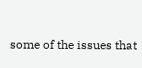some of the issues that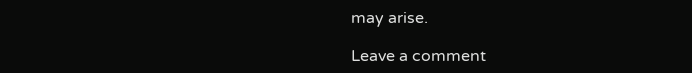may arise.

Leave a comment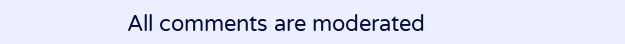All comments are moderated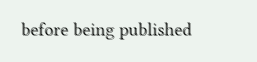before being published